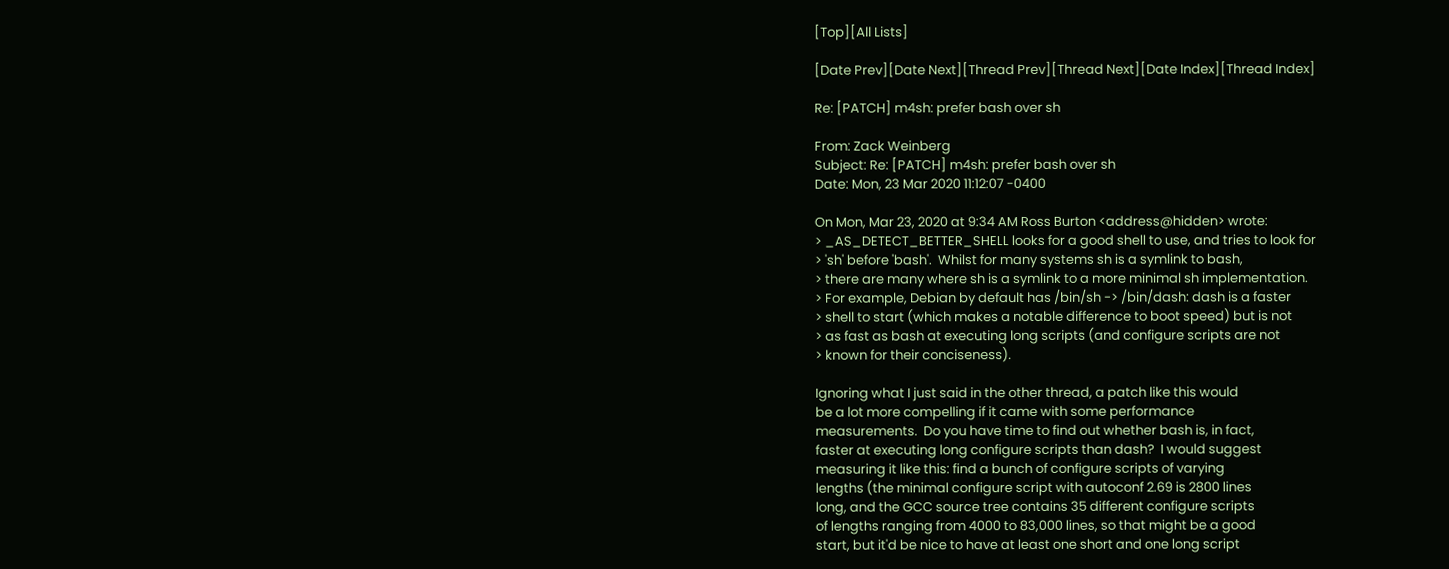[Top][All Lists]

[Date Prev][Date Next][Thread Prev][Thread Next][Date Index][Thread Index]

Re: [PATCH] m4sh: prefer bash over sh

From: Zack Weinberg
Subject: Re: [PATCH] m4sh: prefer bash over sh
Date: Mon, 23 Mar 2020 11:12:07 -0400

On Mon, Mar 23, 2020 at 9:34 AM Ross Burton <address@hidden> wrote:
> _AS_DETECT_BETTER_SHELL looks for a good shell to use, and tries to look for
> 'sh' before 'bash'.  Whilst for many systems sh is a symlink to bash,
> there are many where sh is a symlink to a more minimal sh implementation.
> For example, Debian by default has /bin/sh -> /bin/dash: dash is a faster
> shell to start (which makes a notable difference to boot speed) but is not
> as fast as bash at executing long scripts (and configure scripts are not
> known for their conciseness).

Ignoring what I just said in the other thread, a patch like this would
be a lot more compelling if it came with some performance
measurements.  Do you have time to find out whether bash is, in fact,
faster at executing long configure scripts than dash?  I would suggest
measuring it like this: find a bunch of configure scripts of varying
lengths (the minimal configure script with autoconf 2.69 is 2800 lines
long, and the GCC source tree contains 35 different configure scripts
of lengths ranging from 4000 to 83,000 lines, so that might be a good
start, but it'd be nice to have at least one short and one long script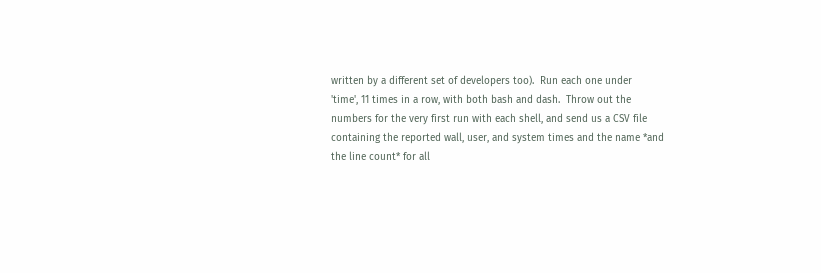written by a different set of developers too).  Run each one under
'time', 11 times in a row, with both bash and dash.  Throw out the
numbers for the very first run with each shell, and send us a CSV file
containing the reported wall, user, and system times and the name *and
the line count* for all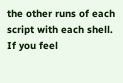the other runs of each script with each shell.
If you feel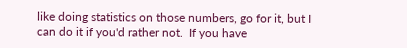like doing statistics on those numbers, go for it, but I
can do it if you'd rather not.  If you have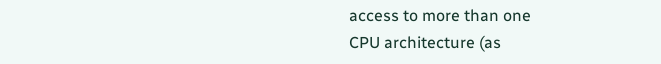access to more than one
CPU architecture (as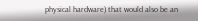physical hardware) that would also be an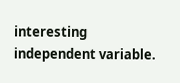interesting independent variable.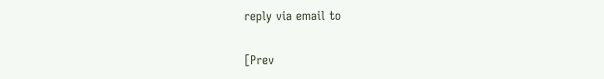reply via email to

[Prev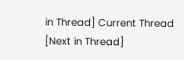in Thread] Current Thread [Next in Thread]